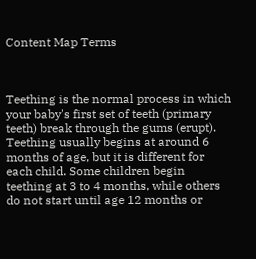Content Map Terms



Teething is the normal process in which your baby's first set of teeth (primary teeth) break through the gums (erupt). Teething usually begins at around 6 months of age, but it is different for each child. Some children begin teething at 3 to 4 months, while others do not start until age 12 months or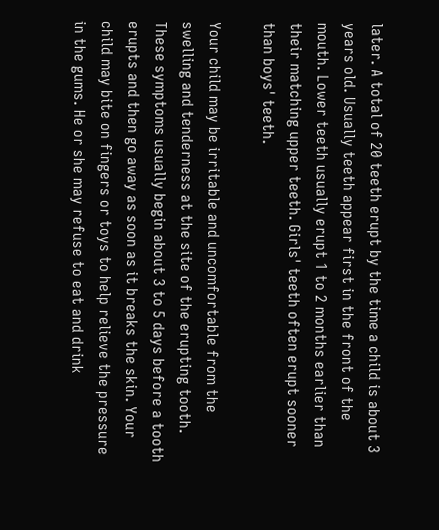later. A total of 20 teeth erupt by the time a child is about 3 years old. Usually teeth appear first in the front of the mouth. Lower teeth usually erupt 1 to 2 months earlier than their matching upper teeth. Girls' teeth often erupt sooner than boys' teeth.

Your child may be irritable and uncomfortable from the swelling and tenderness at the site of the erupting tooth. These symptoms usually begin about 3 to 5 days before a tooth erupts and then go away as soon as it breaks the skin. Your child may bite on fingers or toys to help relieve the pressure in the gums. He or she may refuse to eat and drink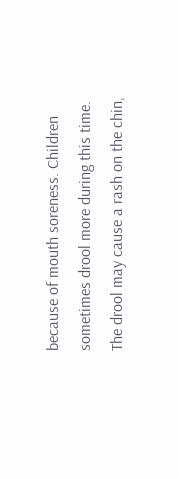because of mouth soreness. Children sometimes drool more during this time. The drool may cause a rash on the chin,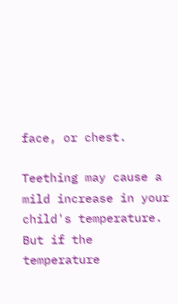face, or chest.

Teething may cause a mild increase in your child's temperature. But if the temperature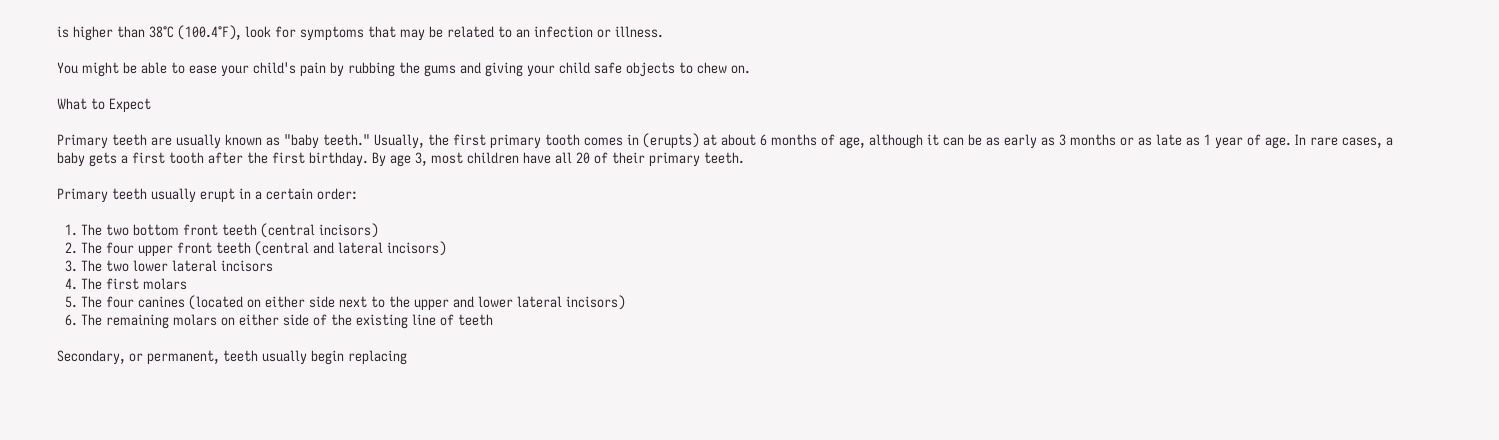is higher than 38°C (100.4°F), look for symptoms that may be related to an infection or illness.

You might be able to ease your child's pain by rubbing the gums and giving your child safe objects to chew on.

What to Expect

Primary teeth are usually known as "baby teeth." Usually, the first primary tooth comes in (erupts) at about 6 months of age, although it can be as early as 3 months or as late as 1 year of age. In rare cases, a baby gets a first tooth after the first birthday. By age 3, most children have all 20 of their primary teeth.

Primary teeth usually erupt in a certain order:

  1. The two bottom front teeth (central incisors)
  2. The four upper front teeth (central and lateral incisors)
  3. The two lower lateral incisors
  4. The first molars
  5. The four canines (located on either side next to the upper and lower lateral incisors)
  6. The remaining molars on either side of the existing line of teeth

Secondary, or permanent, teeth usually begin replacing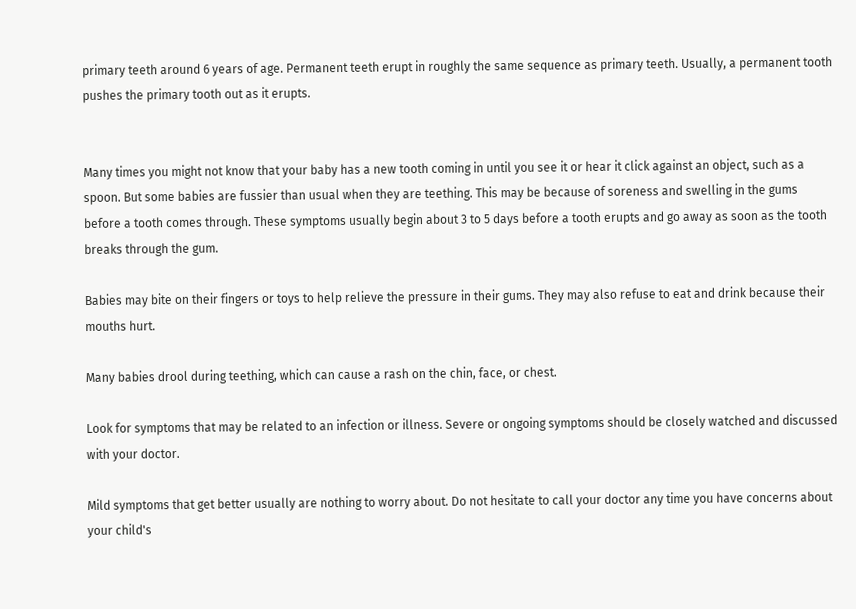primary teeth around 6 years of age. Permanent teeth erupt in roughly the same sequence as primary teeth. Usually, a permanent tooth pushes the primary tooth out as it erupts.


Many times you might not know that your baby has a new tooth coming in until you see it or hear it click against an object, such as a spoon. But some babies are fussier than usual when they are teething. This may be because of soreness and swelling in the gums before a tooth comes through. These symptoms usually begin about 3 to 5 days before a tooth erupts and go away as soon as the tooth breaks through the gum.

Babies may bite on their fingers or toys to help relieve the pressure in their gums. They may also refuse to eat and drink because their mouths hurt.

Many babies drool during teething, which can cause a rash on the chin, face, or chest.

Look for symptoms that may be related to an infection or illness. Severe or ongoing symptoms should be closely watched and discussed with your doctor.

Mild symptoms that get better usually are nothing to worry about. Do not hesitate to call your doctor any time you have concerns about your child's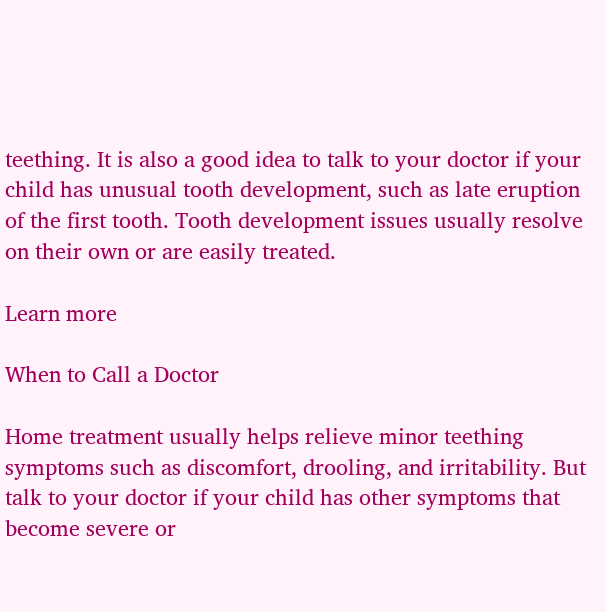teething. It is also a good idea to talk to your doctor if your child has unusual tooth development, such as late eruption of the first tooth. Tooth development issues usually resolve on their own or are easily treated.

Learn more

When to Call a Doctor

Home treatment usually helps relieve minor teething symptoms such as discomfort, drooling, and irritability. But talk to your doctor if your child has other symptoms that become severe or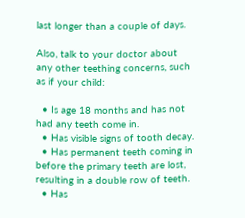last longer than a couple of days.

Also, talk to your doctor about any other teething concerns, such as if your child:

  • Is age 18 months and has not had any teeth come in.
  • Has visible signs of tooth decay.
  • Has permanent teeth coming in before the primary teeth are lost, resulting in a double row of teeth.
  • Has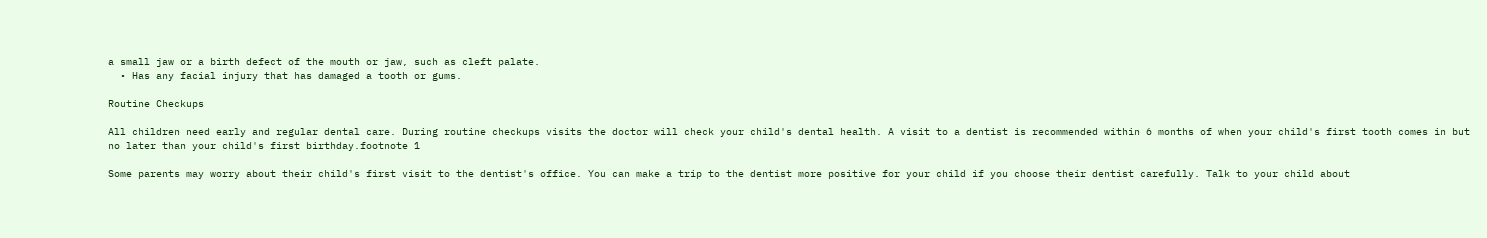a small jaw or a birth defect of the mouth or jaw, such as cleft palate.
  • Has any facial injury that has damaged a tooth or gums.

Routine Checkups

All children need early and regular dental care. During routine checkups visits the doctor will check your child's dental health. A visit to a dentist is recommended within 6 months of when your child's first tooth comes in but no later than your child's first birthday.footnote 1

Some parents may worry about their child's first visit to the dentist's office. You can make a trip to the dentist more positive for your child if you choose their dentist carefully. Talk to your child about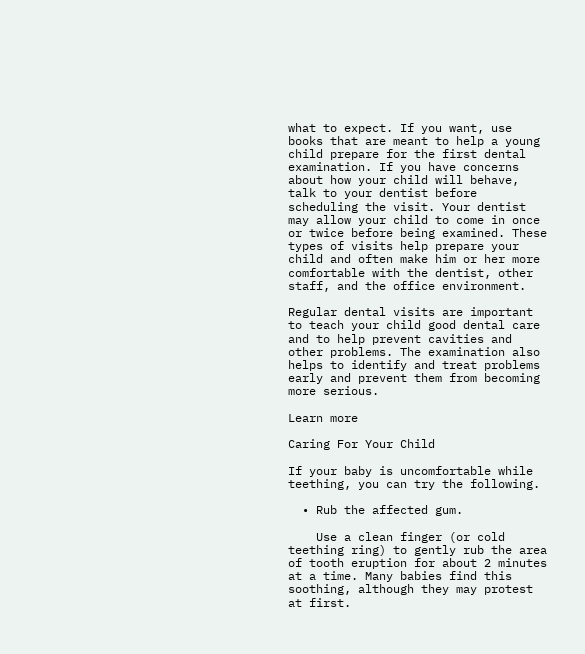what to expect. If you want, use books that are meant to help a young child prepare for the first dental examination. If you have concerns about how your child will behave, talk to your dentist before scheduling the visit. Your dentist may allow your child to come in once or twice before being examined. These types of visits help prepare your child and often make him or her more comfortable with the dentist, other staff, and the office environment.

Regular dental visits are important to teach your child good dental care and to help prevent cavities and other problems. The examination also helps to identify and treat problems early and prevent them from becoming more serious.

Learn more

Caring For Your Child

If your baby is uncomfortable while teething, you can try the following.

  • Rub the affected gum.

    Use a clean finger (or cold teething ring) to gently rub the area of tooth eruption for about 2 minutes at a time. Many babies find this soothing, although they may protest at first.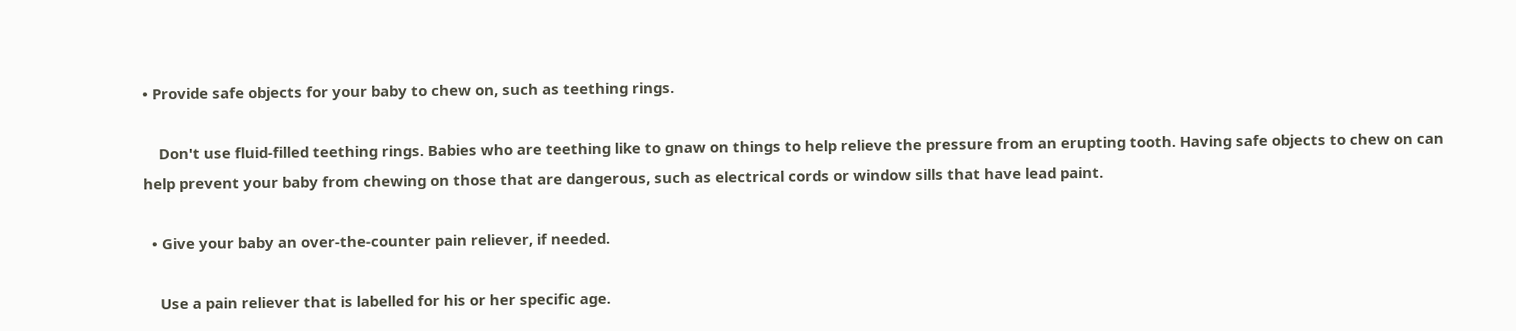• Provide safe objects for your baby to chew on, such as teething rings.

    Don't use fluid-filled teething rings. Babies who are teething like to gnaw on things to help relieve the pressure from an erupting tooth. Having safe objects to chew on can help prevent your baby from chewing on those that are dangerous, such as electrical cords or window sills that have lead paint.

  • Give your baby an over-the-counter pain reliever, if needed.

    Use a pain reliever that is labelled for his or her specific age.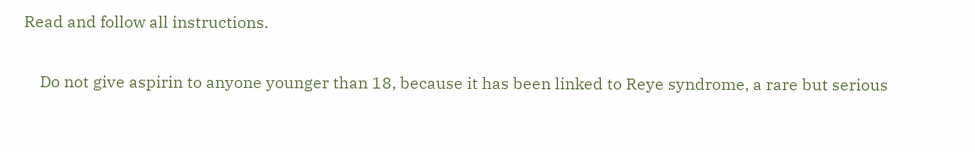Read and follow all instructions.

    Do not give aspirin to anyone younger than 18, because it has been linked to Reye syndrome, a rare but serious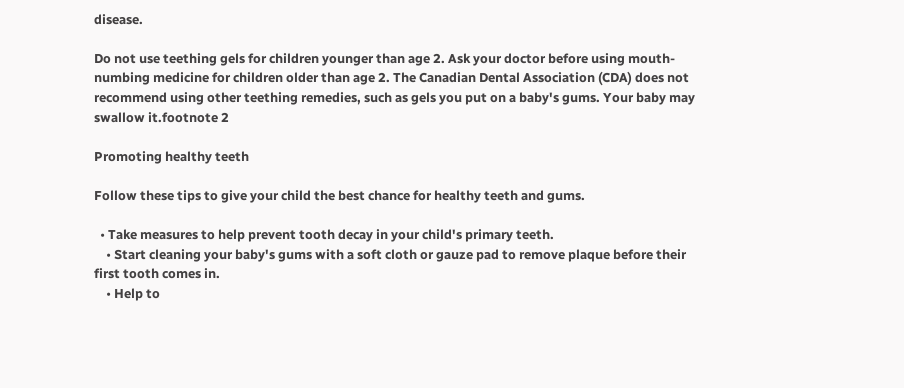disease.

Do not use teething gels for children younger than age 2. Ask your doctor before using mouth-numbing medicine for children older than age 2. The Canadian Dental Association (CDA) does not recommend using other teething remedies, such as gels you put on a baby's gums. Your baby may swallow it.footnote 2

Promoting healthy teeth

Follow these tips to give your child the best chance for healthy teeth and gums.

  • Take measures to help prevent tooth decay in your child's primary teeth.
    • Start cleaning your baby's gums with a soft cloth or gauze pad to remove plaque before their first tooth comes in.
    • Help to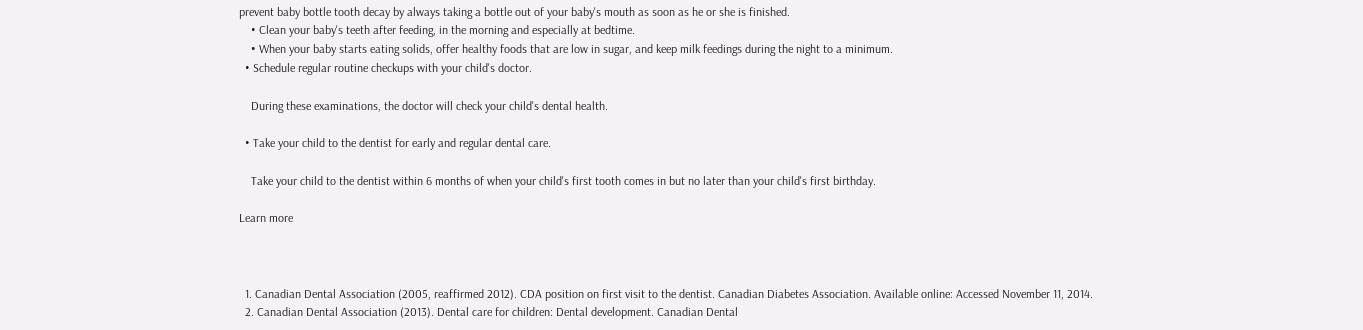prevent baby bottle tooth decay by always taking a bottle out of your baby's mouth as soon as he or she is finished.
    • Clean your baby's teeth after feeding, in the morning and especially at bedtime.
    • When your baby starts eating solids, offer healthy foods that are low in sugar, and keep milk feedings during the night to a minimum.
  • Schedule regular routine checkups with your child's doctor.

    During these examinations, the doctor will check your child's dental health.

  • Take your child to the dentist for early and regular dental care.

    Take your child to the dentist within 6 months of when your child's first tooth comes in but no later than your child's first birthday.

Learn more



  1. Canadian Dental Association (2005, reaffirmed 2012). CDA position on first visit to the dentist. Canadian Diabetes Association. Available online: Accessed November 11, 2014.
  2. Canadian Dental Association (2013). Dental care for children: Dental development. Canadian Dental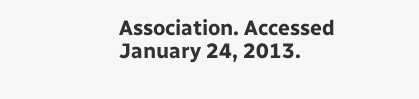Association. Accessed January 24, 2013.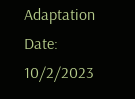Adaptation Date: 10/2/2023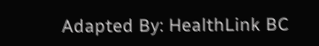Adapted By: HealthLink BC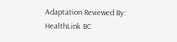Adaptation Reviewed By: HealthLink BC